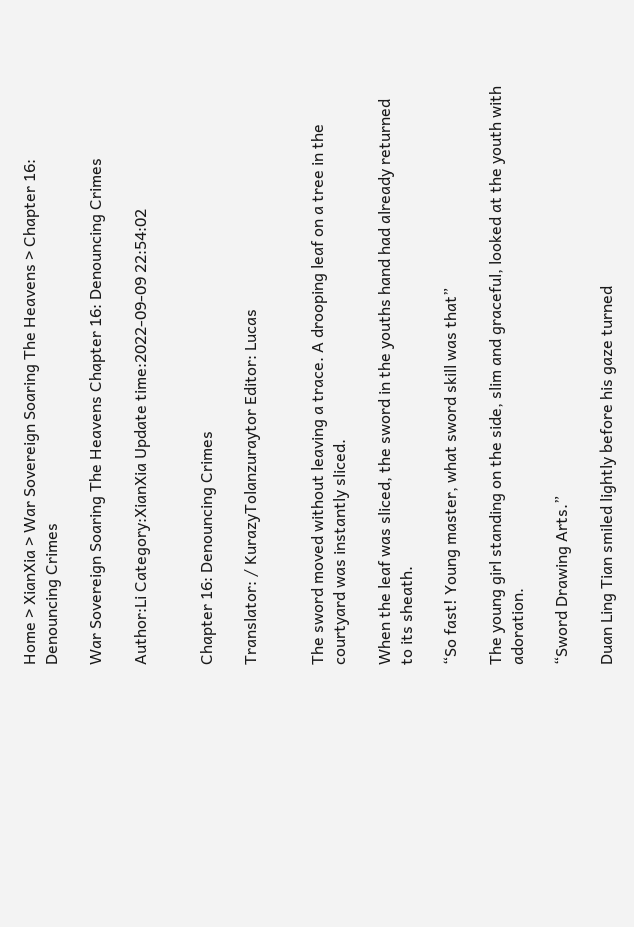Home > XianXia > War Sovereign Soaring The Heavens > Chapter 16: Denouncing Crimes

War Sovereign Soaring The Heavens Chapter 16: Denouncing Crimes

Author:Li Category:XianXia Update time:2022-09-09 22:54:02


Chapter 16: Denouncing Crimes

Translator: / KurazyTolanzuraytor Editor: Lucas


The sword moved without leaving a trace. A drooping leaf on a tree in the courtyard was instantly sliced.

When the leaf was sliced, the sword in the youths hand had already returned to its sheath.

“So fast! Young master, what sword skill was that”

The young girl standing on the side, slim and graceful, looked at the youth with adoration.

“Sword Drawing Arts.”

Duan Ling Tian smiled lightly before his gaze turned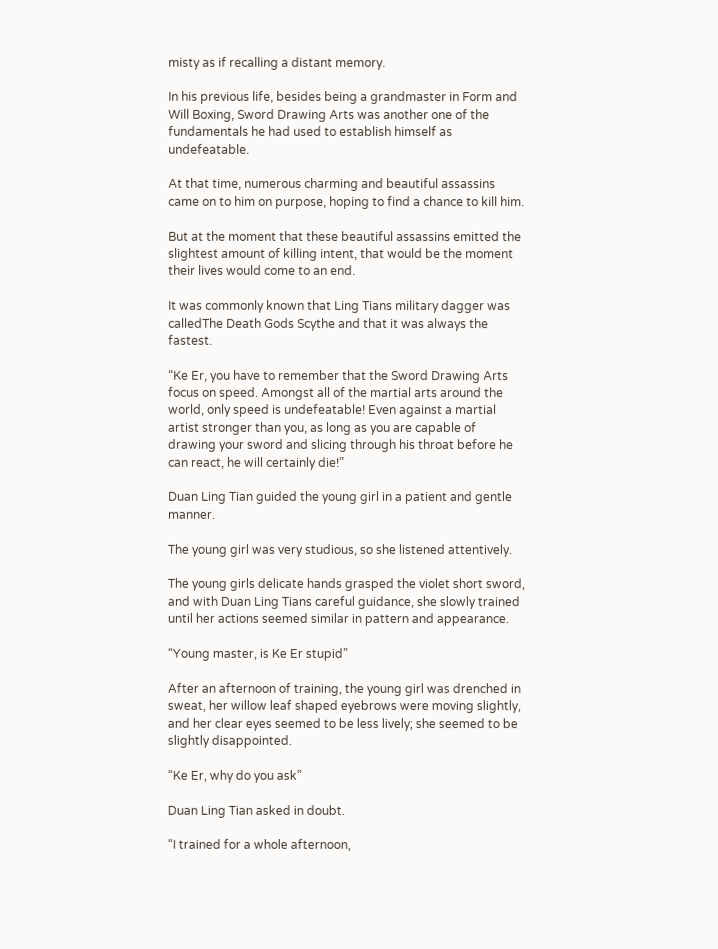misty as if recalling a distant memory.

In his previous life, besides being a grandmaster in Form and Will Boxing, Sword Drawing Arts was another one of the fundamentals he had used to establish himself as undefeatable.

At that time, numerous charming and beautiful assassins came on to him on purpose, hoping to find a chance to kill him.

But at the moment that these beautiful assassins emitted the slightest amount of killing intent, that would be the moment their lives would come to an end.

It was commonly known that Ling Tians military dagger was calledThe Death Gods Scythe and that it was always the fastest.

“Ke Er, you have to remember that the Sword Drawing Arts focus on speed. Amongst all of the martial arts around the world, only speed is undefeatable! Even against a martial artist stronger than you, as long as you are capable of drawing your sword and slicing through his throat before he can react, he will certainly die!”

Duan Ling Tian guided the young girl in a patient and gentle manner.

The young girl was very studious, so she listened attentively.

The young girls delicate hands grasped the violet short sword, and with Duan Ling Tians careful guidance, she slowly trained until her actions seemed similar in pattern and appearance.

“Young master, is Ke Er stupid”

After an afternoon of training, the young girl was drenched in sweat, her willow leaf shaped eyebrows were moving slightly, and her clear eyes seemed to be less lively; she seemed to be slightly disappointed.

“Ke Er, why do you ask”

Duan Ling Tian asked in doubt.

“I trained for a whole afternoon,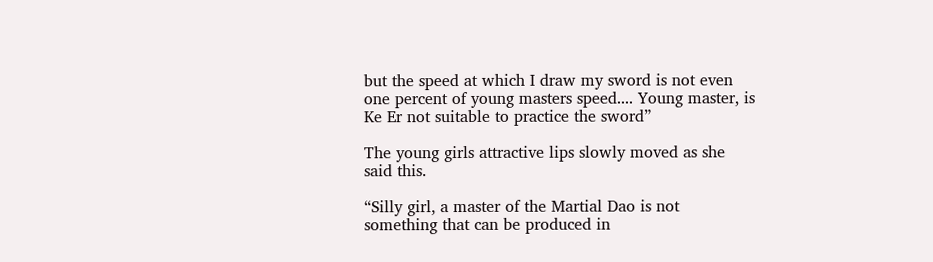but the speed at which I draw my sword is not even one percent of young masters speed.... Young master, is Ke Er not suitable to practice the sword”

The young girls attractive lips slowly moved as she said this.

“Silly girl, a master of the Martial Dao is not something that can be produced in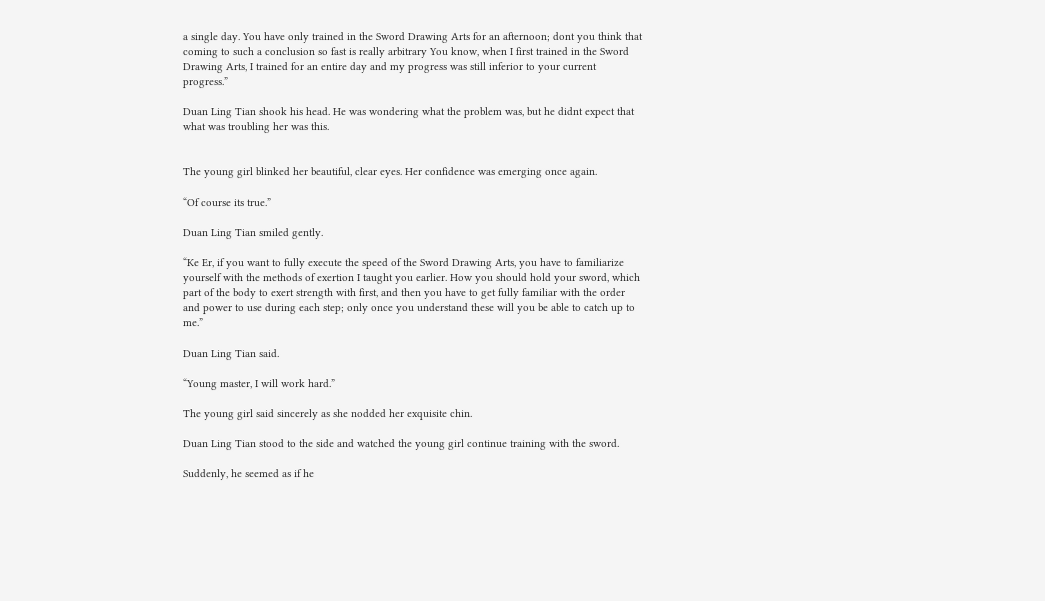a single day. You have only trained in the Sword Drawing Arts for an afternoon; dont you think that coming to such a conclusion so fast is really arbitrary You know, when I first trained in the Sword Drawing Arts, I trained for an entire day and my progress was still inferior to your current progress.”

Duan Ling Tian shook his head. He was wondering what the problem was, but he didnt expect that what was troubling her was this.


The young girl blinked her beautiful, clear eyes. Her confidence was emerging once again.

“Of course its true.”

Duan Ling Tian smiled gently.

“Ke Er, if you want to fully execute the speed of the Sword Drawing Arts, you have to familiarize yourself with the methods of exertion I taught you earlier. How you should hold your sword, which part of the body to exert strength with first, and then you have to get fully familiar with the order and power to use during each step; only once you understand these will you be able to catch up to me.”

Duan Ling Tian said.

“Young master, I will work hard.”

The young girl said sincerely as she nodded her exquisite chin.

Duan Ling Tian stood to the side and watched the young girl continue training with the sword.

Suddenly, he seemed as if he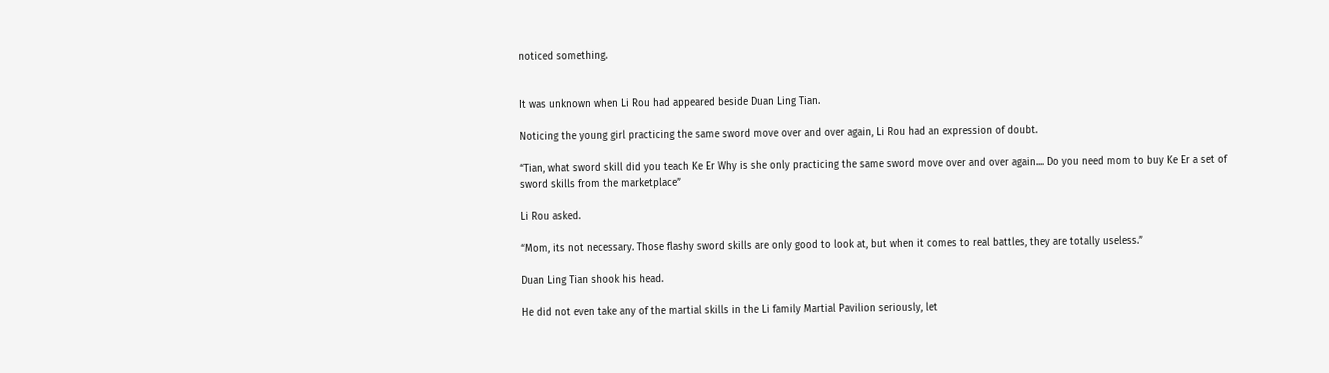noticed something.


It was unknown when Li Rou had appeared beside Duan Ling Tian.

Noticing the young girl practicing the same sword move over and over again, Li Rou had an expression of doubt.

“Tian, what sword skill did you teach Ke Er Why is she only practicing the same sword move over and over again.... Do you need mom to buy Ke Er a set of sword skills from the marketplace”

Li Rou asked.

“Mom, its not necessary. Those flashy sword skills are only good to look at, but when it comes to real battles, they are totally useless.”

Duan Ling Tian shook his head.

He did not even take any of the martial skills in the Li family Martial Pavilion seriously, let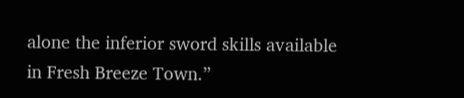alone the inferior sword skills available in Fresh Breeze Town.”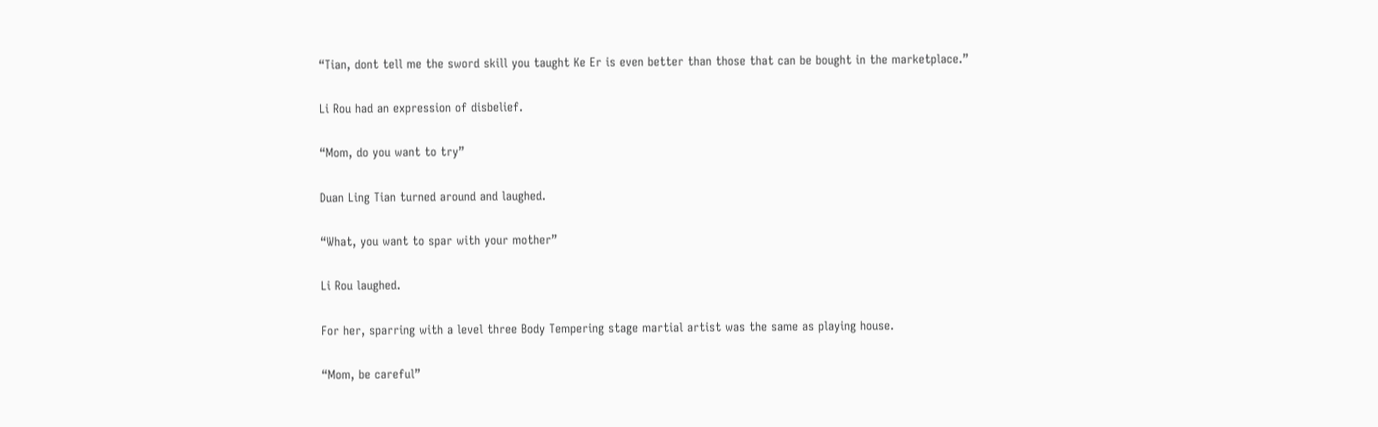“Tian, dont tell me the sword skill you taught Ke Er is even better than those that can be bought in the marketplace.”

Li Rou had an expression of disbelief.

“Mom, do you want to try”

Duan Ling Tian turned around and laughed.

“What, you want to spar with your mother”

Li Rou laughed.

For her, sparring with a level three Body Tempering stage martial artist was the same as playing house.

“Mom, be careful”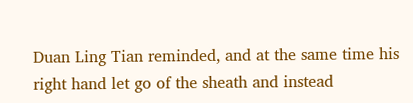Duan Ling Tian reminded, and at the same time his right hand let go of the sheath and instead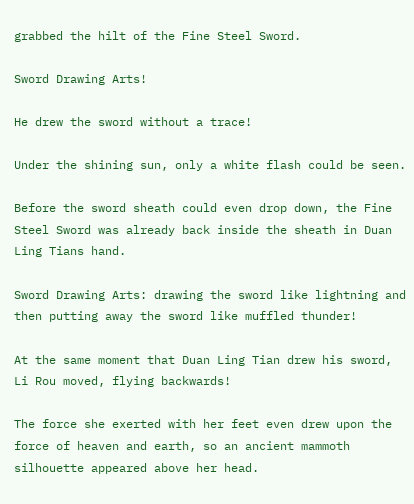grabbed the hilt of the Fine Steel Sword.

Sword Drawing Arts!

He drew the sword without a trace!

Under the shining sun, only a white flash could be seen.

Before the sword sheath could even drop down, the Fine Steel Sword was already back inside the sheath in Duan Ling Tians hand.

Sword Drawing Arts: drawing the sword like lightning and then putting away the sword like muffled thunder!

At the same moment that Duan Ling Tian drew his sword, Li Rou moved, flying backwards!

The force she exerted with her feet even drew upon the force of heaven and earth, so an ancient mammoth silhouette appeared above her head.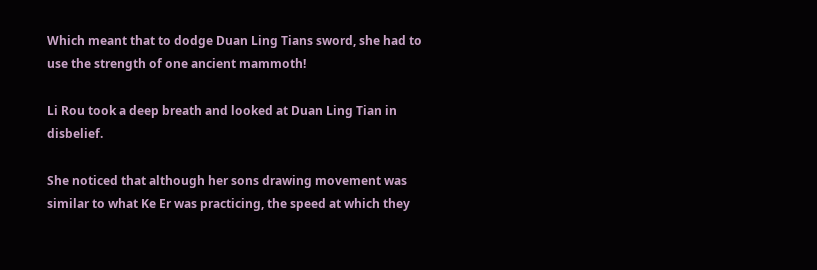Which meant that to dodge Duan Ling Tians sword, she had to use the strength of one ancient mammoth!

Li Rou took a deep breath and looked at Duan Ling Tian in disbelief.

She noticed that although her sons drawing movement was similar to what Ke Er was practicing, the speed at which they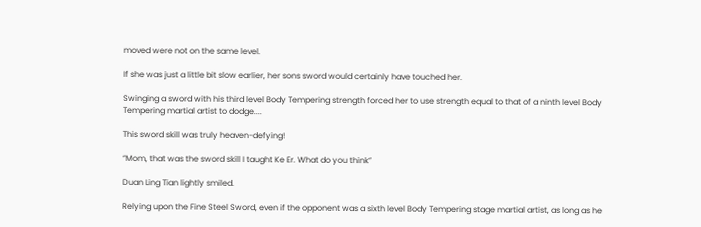moved were not on the same level.

If she was just a little bit slow earlier, her sons sword would certainly have touched her.

Swinging a sword with his third level Body Tempering strength forced her to use strength equal to that of a ninth level Body Tempering martial artist to dodge....

This sword skill was truly heaven-defying!

“Mom, that was the sword skill I taught Ke Er. What do you think”

Duan Ling Tian lightly smiled.

Relying upon the Fine Steel Sword, even if the opponent was a sixth level Body Tempering stage martial artist, as long as he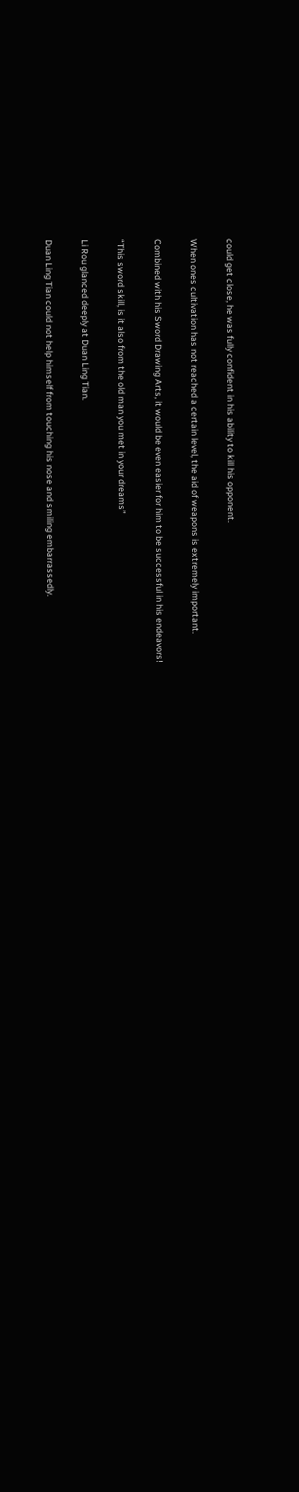could get close, he was fully confident in his ability to kill his opponent.

When ones cultivation has not reached a certain level, the aid of weapons is extremely important.

Combined with his Sword Drawing Arts, it would be even easier for him to be successful in his endeavors!

“This sword skill, is it also from the old man you met in your dreams”

Li Rou glanced deeply at Duan Ling Tian.

Duan Ling Tian could not help himself from touching his nose and smiling embarrassedly.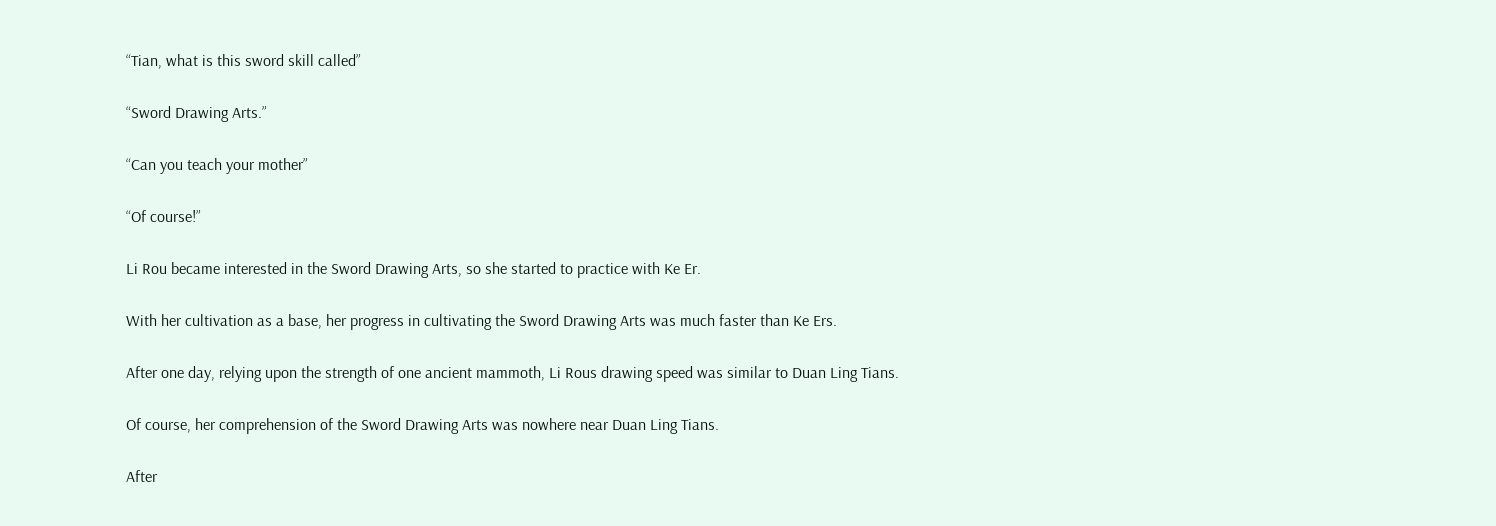“Tian, what is this sword skill called”

“Sword Drawing Arts.”

“Can you teach your mother”

“Of course!”

Li Rou became interested in the Sword Drawing Arts, so she started to practice with Ke Er.

With her cultivation as a base, her progress in cultivating the Sword Drawing Arts was much faster than Ke Ers.

After one day, relying upon the strength of one ancient mammoth, Li Rous drawing speed was similar to Duan Ling Tians.

Of course, her comprehension of the Sword Drawing Arts was nowhere near Duan Ling Tians.

After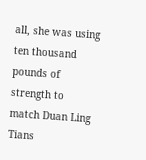all, she was using ten thousand pounds of strength to match Duan Ling Tians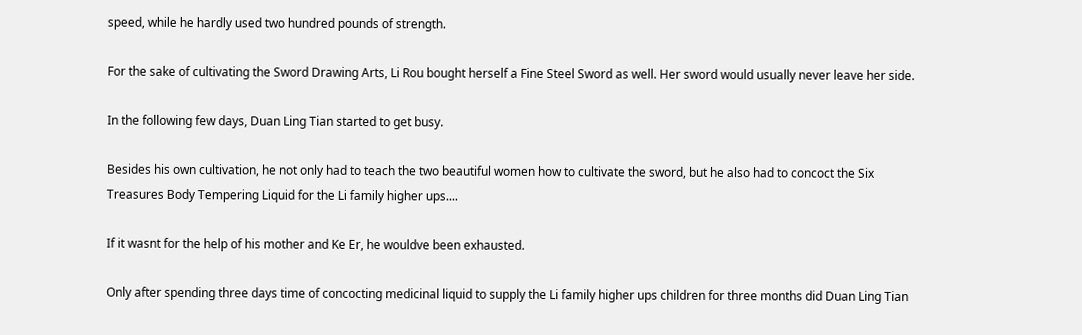speed, while he hardly used two hundred pounds of strength.

For the sake of cultivating the Sword Drawing Arts, Li Rou bought herself a Fine Steel Sword as well. Her sword would usually never leave her side.

In the following few days, Duan Ling Tian started to get busy.

Besides his own cultivation, he not only had to teach the two beautiful women how to cultivate the sword, but he also had to concoct the Six Treasures Body Tempering Liquid for the Li family higher ups....

If it wasnt for the help of his mother and Ke Er, he wouldve been exhausted.

Only after spending three days time of concocting medicinal liquid to supply the Li family higher ups children for three months did Duan Ling Tian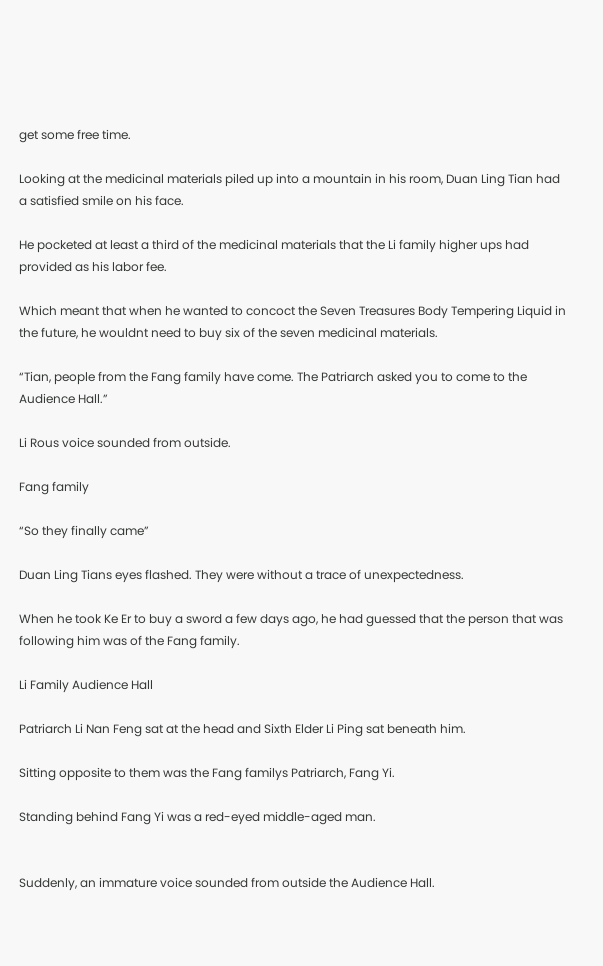get some free time.

Looking at the medicinal materials piled up into a mountain in his room, Duan Ling Tian had a satisfied smile on his face.

He pocketed at least a third of the medicinal materials that the Li family higher ups had provided as his labor fee.

Which meant that when he wanted to concoct the Seven Treasures Body Tempering Liquid in the future, he wouldnt need to buy six of the seven medicinal materials.

“Tian, people from the Fang family have come. The Patriarch asked you to come to the Audience Hall.”

Li Rous voice sounded from outside.

Fang family

“So they finally came”

Duan Ling Tians eyes flashed. They were without a trace of unexpectedness.

When he took Ke Er to buy a sword a few days ago, he had guessed that the person that was following him was of the Fang family.

Li Family Audience Hall

Patriarch Li Nan Feng sat at the head and Sixth Elder Li Ping sat beneath him.

Sitting opposite to them was the Fang familys Patriarch, Fang Yi.

Standing behind Fang Yi was a red-eyed middle-aged man.


Suddenly, an immature voice sounded from outside the Audience Hall.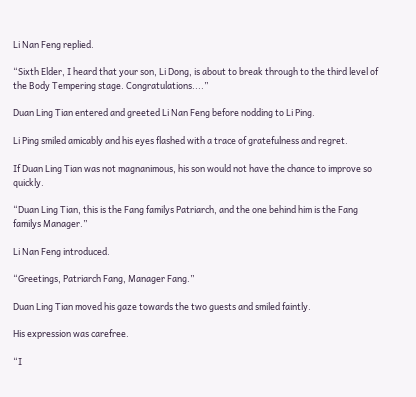Li Nan Feng replied.

“Sixth Elder, I heard that your son, Li Dong, is about to break through to the third level of the Body Tempering stage. Congratulations....”

Duan Ling Tian entered and greeted Li Nan Feng before nodding to Li Ping.

Li Ping smiled amicably and his eyes flashed with a trace of gratefulness and regret.

If Duan Ling Tian was not magnanimous, his son would not have the chance to improve so quickly.

“Duan Ling Tian, this is the Fang familys Patriarch, and the one behind him is the Fang familys Manager.”

Li Nan Feng introduced.

“Greetings, Patriarch Fang, Manager Fang.”

Duan Ling Tian moved his gaze towards the two guests and smiled faintly.

His expression was carefree.

“I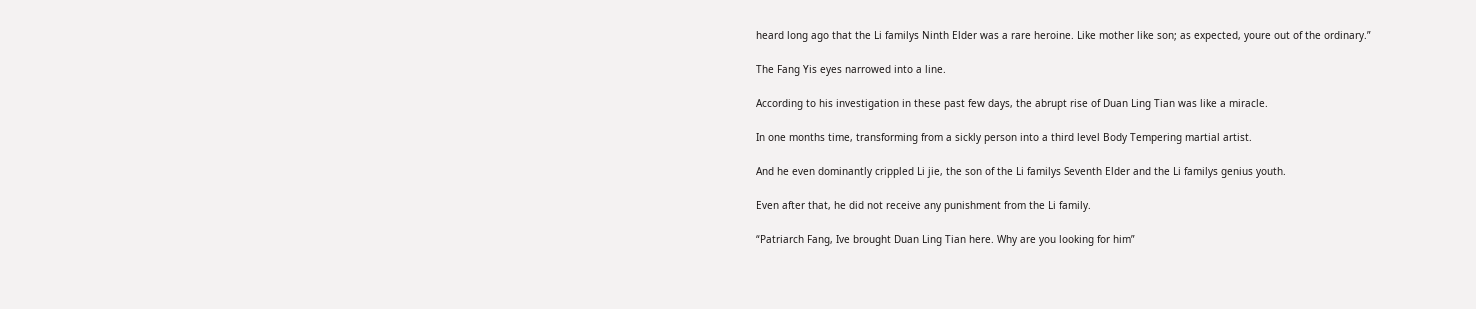heard long ago that the Li familys Ninth Elder was a rare heroine. Like mother like son; as expected, youre out of the ordinary.”

The Fang Yis eyes narrowed into a line.

According to his investigation in these past few days, the abrupt rise of Duan Ling Tian was like a miracle.

In one months time, transforming from a sickly person into a third level Body Tempering martial artist.

And he even dominantly crippled Li jie, the son of the Li familys Seventh Elder and the Li familys genius youth.

Even after that, he did not receive any punishment from the Li family.

“Patriarch Fang, Ive brought Duan Ling Tian here. Why are you looking for him”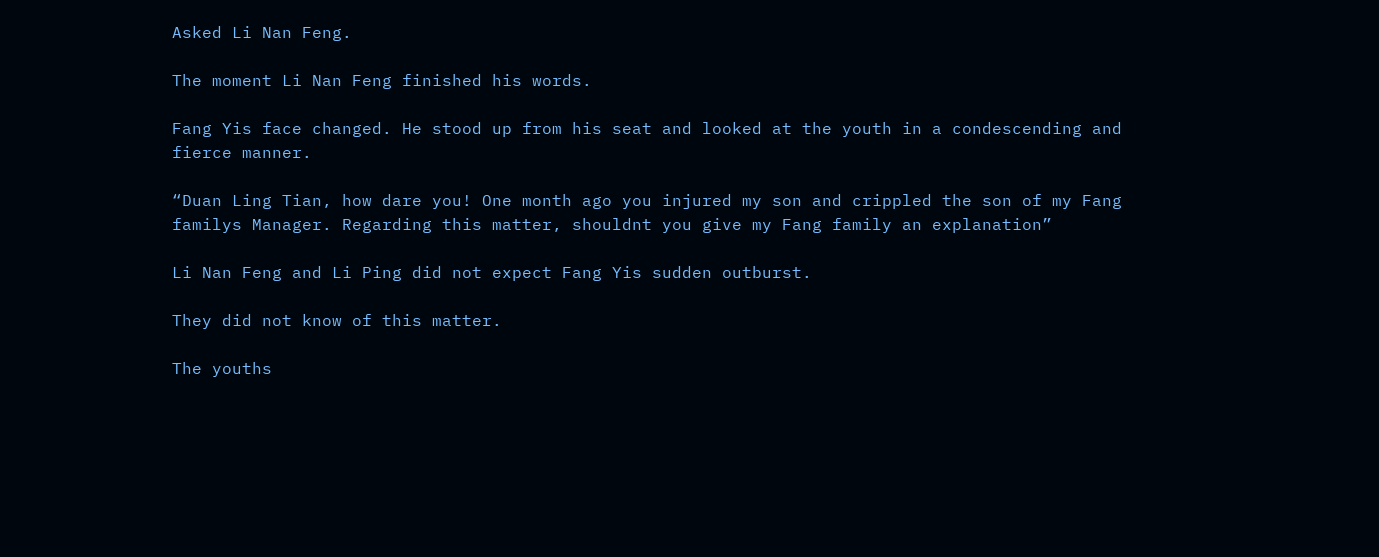Asked Li Nan Feng.

The moment Li Nan Feng finished his words.

Fang Yis face changed. He stood up from his seat and looked at the youth in a condescending and fierce manner.

“Duan Ling Tian, how dare you! One month ago you injured my son and crippled the son of my Fang familys Manager. Regarding this matter, shouldnt you give my Fang family an explanation”

Li Nan Feng and Li Ping did not expect Fang Yis sudden outburst.

They did not know of this matter.

The youths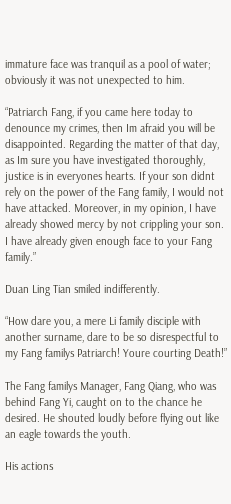immature face was tranquil as a pool of water; obviously it was not unexpected to him.

“Patriarch Fang, if you came here today to denounce my crimes, then Im afraid you will be disappointed. Regarding the matter of that day, as Im sure you have investigated thoroughly, justice is in everyones hearts. If your son didnt rely on the power of the Fang family, I would not have attacked. Moreover, in my opinion, I have already showed mercy by not crippling your son. I have already given enough face to your Fang family.”

Duan Ling Tian smiled indifferently.

“How dare you, a mere Li family disciple with another surname, dare to be so disrespectful to my Fang familys Patriarch! Youre courting Death!”

The Fang familys Manager, Fang Qiang, who was behind Fang Yi, caught on to the chance he desired. He shouted loudly before flying out like an eagle towards the youth.

His actions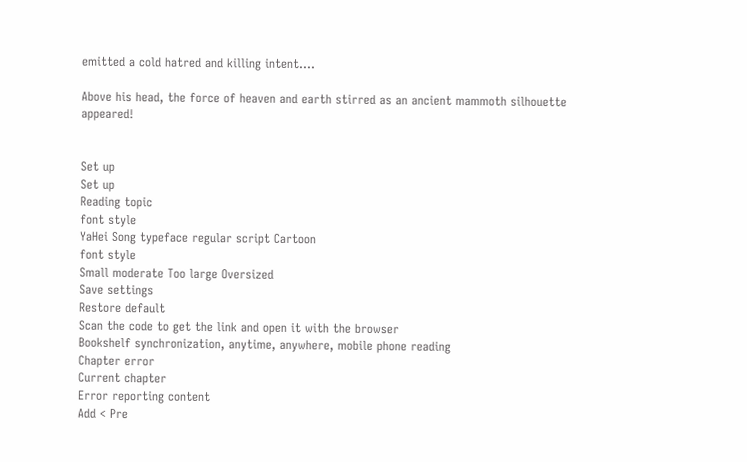emitted a cold hatred and killing intent....

Above his head, the force of heaven and earth stirred as an ancient mammoth silhouette appeared!


Set up
Set up
Reading topic
font style
YaHei Song typeface regular script Cartoon
font style
Small moderate Too large Oversized
Save settings
Restore default
Scan the code to get the link and open it with the browser
Bookshelf synchronization, anytime, anywhere, mobile phone reading
Chapter error
Current chapter
Error reporting content
Add < Pre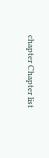chapter Chapter list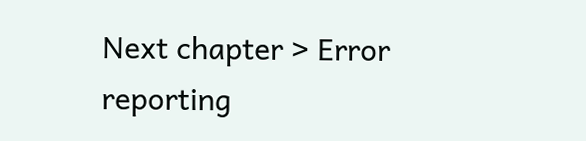Next chapter > Error reporting